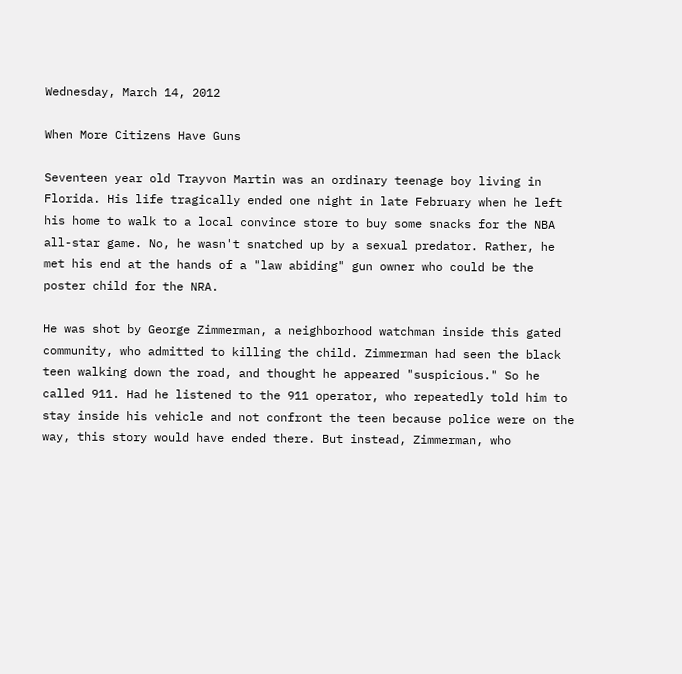Wednesday, March 14, 2012

When More Citizens Have Guns

Seventeen year old Trayvon Martin was an ordinary teenage boy living in Florida. His life tragically ended one night in late February when he left his home to walk to a local convince store to buy some snacks for the NBA all-star game. No, he wasn't snatched up by a sexual predator. Rather, he met his end at the hands of a "law abiding" gun owner who could be the poster child for the NRA.

He was shot by George Zimmerman, a neighborhood watchman inside this gated community, who admitted to killing the child. Zimmerman had seen the black teen walking down the road, and thought he appeared "suspicious." So he called 911. Had he listened to the 911 operator, who repeatedly told him to stay inside his vehicle and not confront the teen because police were on the way, this story would have ended there. But instead, Zimmerman, who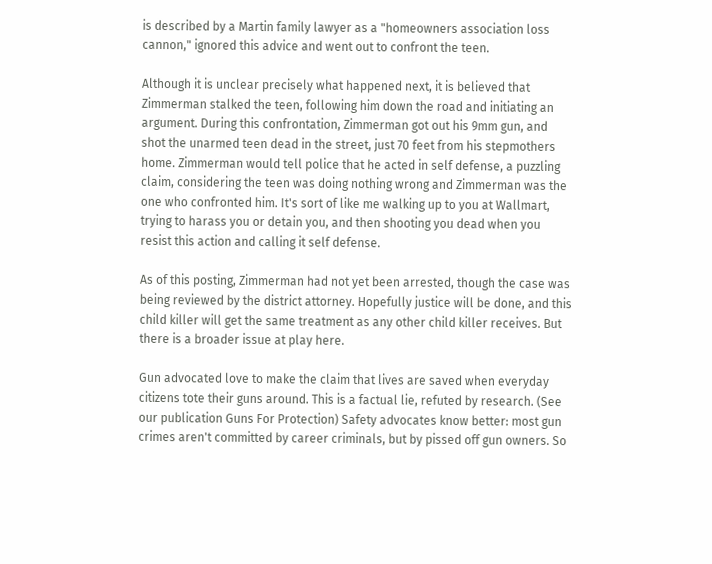is described by a Martin family lawyer as a "homeowners association loss cannon," ignored this advice and went out to confront the teen.

Although it is unclear precisely what happened next, it is believed that Zimmerman stalked the teen, following him down the road and initiating an argument. During this confrontation, Zimmerman got out his 9mm gun, and shot the unarmed teen dead in the street, just 70 feet from his stepmothers home. Zimmerman would tell police that he acted in self defense, a puzzling claim, considering the teen was doing nothing wrong and Zimmerman was the one who confronted him. It's sort of like me walking up to you at Wallmart, trying to harass you or detain you, and then shooting you dead when you resist this action and calling it self defense.

As of this posting, Zimmerman had not yet been arrested, though the case was being reviewed by the district attorney. Hopefully justice will be done, and this child killer will get the same treatment as any other child killer receives. But there is a broader issue at play here.

Gun advocated love to make the claim that lives are saved when everyday citizens tote their guns around. This is a factual lie, refuted by research. (See our publication Guns For Protection) Safety advocates know better: most gun crimes aren't committed by career criminals, but by pissed off gun owners. So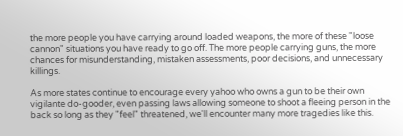the more people you have carrying around loaded weapons, the more of these "loose cannon" situations you have ready to go off. The more people carrying guns, the more chances for misunderstanding, mistaken assessments, poor decisions, and unnecessary killings.

As more states continue to encourage every yahoo who owns a gun to be their own vigilante do-gooder, even passing laws allowing someone to shoot a fleeing person in the back so long as they "feel" threatened, we'll encounter many more tragedies like this.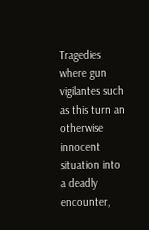Tragedies where gun vigilantes such as this turn an otherwise innocent situation into a deadly encounter,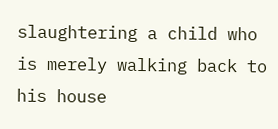slaughtering a child who is merely walking back to his house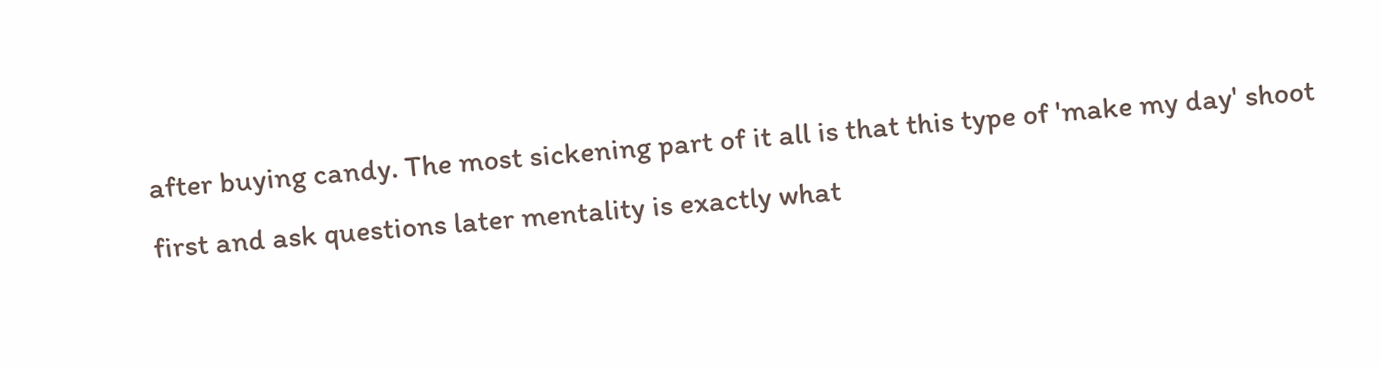after buying candy. The most sickening part of it all is that this type of 'make my day' shoot first and ask questions later mentality is exactly what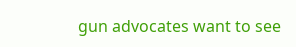gun advocates want to see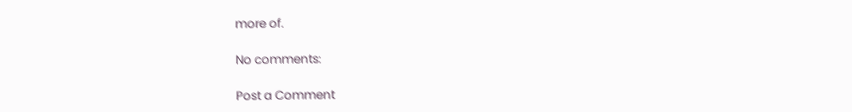more of.

No comments:

Post a Comment